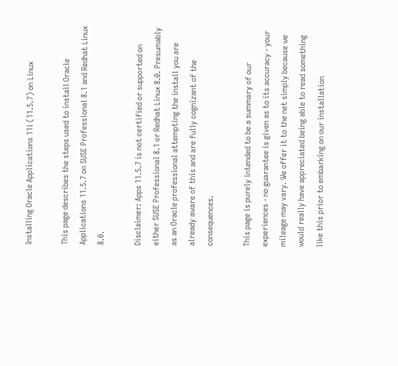Installing Oracle Applications 11i (11.5.7) on Linux

This page describes the steps used to install Oracle Applications 11.5.7 on SUSE Professional 8.1 and Redhat Linux 8.0.

Disclaimer: Apps 11.5.7 is not certified or supported on either SUSE Professional 8.1 or Redhat Linux 8.0. Presumably as an Oracle professional attempting the install you are already aware of this and are fully cognizant of the consequences.

This page is purely intended to be a summary of our experiences - no guarantee is given as to its accuracy - your mileage may vary. We offer it to the net simply because we would really have appreciated being able to read something like this prior to embarking on our installation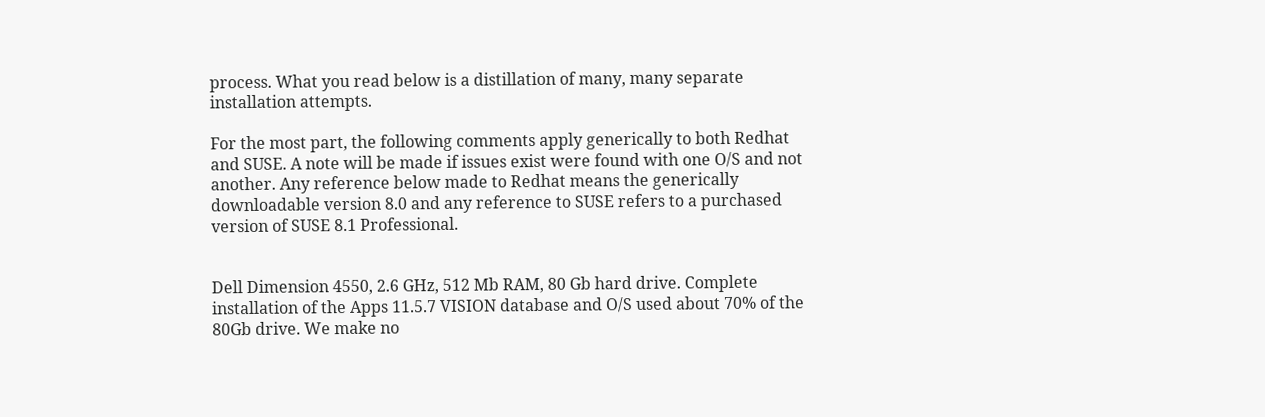process. What you read below is a distillation of many, many separate installation attempts.

For the most part, the following comments apply generically to both Redhat and SUSE. A note will be made if issues exist were found with one O/S and not another. Any reference below made to Redhat means the generically downloadable version 8.0 and any reference to SUSE refers to a purchased version of SUSE 8.1 Professional.


Dell Dimension 4550, 2.6 GHz, 512 Mb RAM, 80 Gb hard drive. Complete installation of the Apps 11.5.7 VISION database and O/S used about 70% of the 80Gb drive. We make no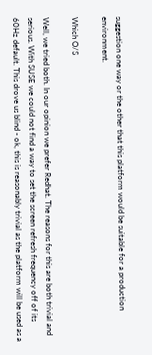suggestion one way or the other that this platform would be suitable for a production environment.

Which O/S

Well, we tried both. In our opinion we prefer Redhat. The reasons for this are both trivial and serious. With SUSE we could not find a way to set the screen refresh frequency off of its 60Hz default. This drove us blind - ok, this is reasonably trivial as the platform will be used as a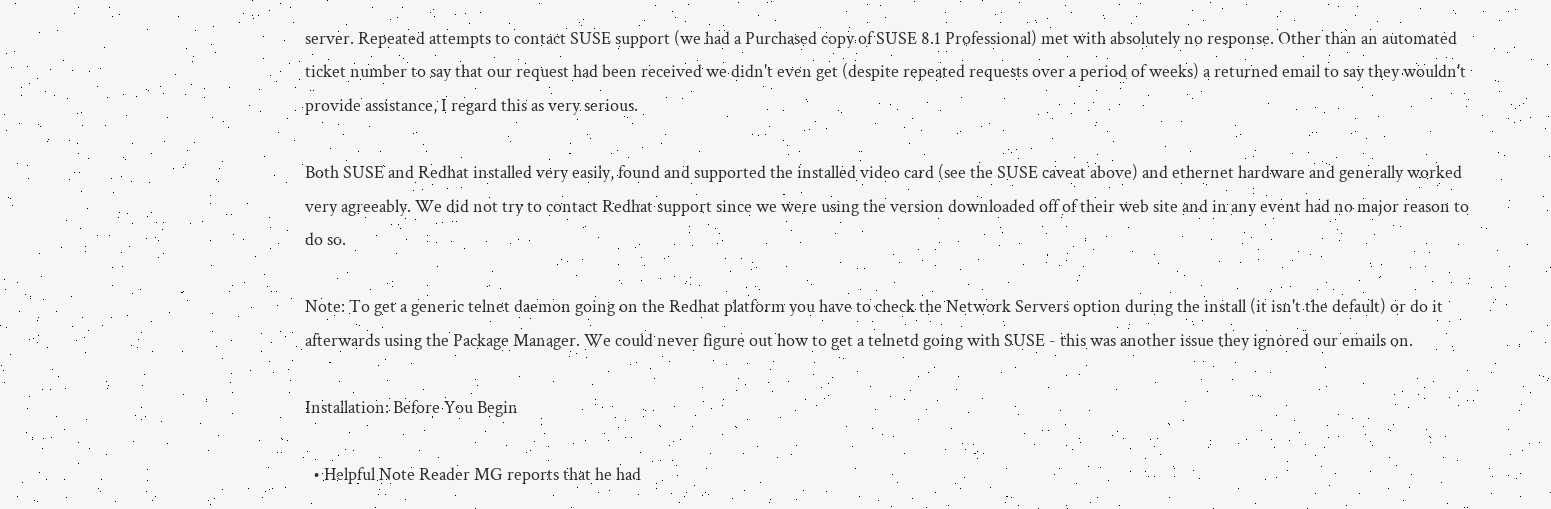server. Repeated attempts to contact SUSE support (we had a Purchased copy of SUSE 8.1 Professional) met with absolutely no response. Other than an automated ticket number to say that our request had been received we didn't even get (despite repeated requests over a period of weeks) a returned email to say they wouldn't provide assistance, I regard this as very serious.

Both SUSE and Redhat installed very easily, found and supported the installed video card (see the SUSE caveat above) and ethernet hardware and generally worked very agreeably. We did not try to contact Redhat support since we were using the version downloaded off of their web site and in any event had no major reason to do so.

Note: To get a generic telnet daemon going on the Redhat platform you have to check the Network Servers option during the install (it isn't the default) or do it afterwards using the Package Manager. We could never figure out how to get a telnetd going with SUSE - this was another issue they ignored our emails on.

Installation: Before You Begin

  • Helpful Note Reader MG reports that he had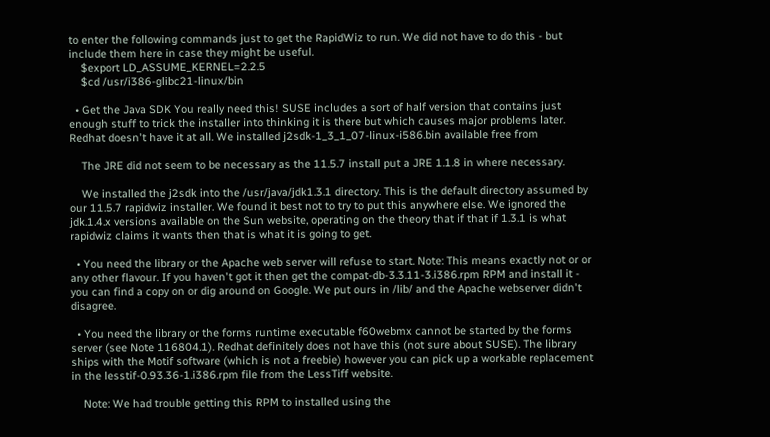to enter the following commands just to get the RapidWiz to run. We did not have to do this - but include them here in case they might be useful.
    $export LD_ASSUME_KERNEL=2.2.5
    $cd /usr/i386-glibc21-linux/bin

  • Get the Java SDK You really need this! SUSE includes a sort of half version that contains just enough stuff to trick the installer into thinking it is there but which causes major problems later. Redhat doesn't have it at all. We installed j2sdk-1_3_1_07-linux-i586.bin available free from

    The JRE did not seem to be necessary as the 11.5.7 install put a JRE 1.1.8 in where necessary.

    We installed the j2sdk into the /usr/java/jdk1.3.1 directory. This is the default directory assumed by our 11.5.7 rapidwiz installer. We found it best not to try to put this anywhere else. We ignored the jdk.1.4.x versions available on the Sun website, operating on the theory that if that if 1.3.1 is what rapidwiz claims it wants then that is what it is going to get.

  • You need the library or the Apache web server will refuse to start. Note: This means exactly not or or any other flavour. If you haven't got it then get the compat-db-3.3.11-3.i386.rpm RPM and install it - you can find a copy on or dig around on Google. We put ours in /lib/ and the Apache webserver didn't disagree.

  • You need the library or the forms runtime executable f60webmx cannot be started by the forms server (see Note 116804.1). Redhat definitely does not have this (not sure about SUSE). The library ships with the Motif software (which is not a freebie) however you can pick up a workable replacement in the lesstif-0.93.36-1.i386.rpm file from the LessTiff website.

    Note: We had trouble getting this RPM to installed using the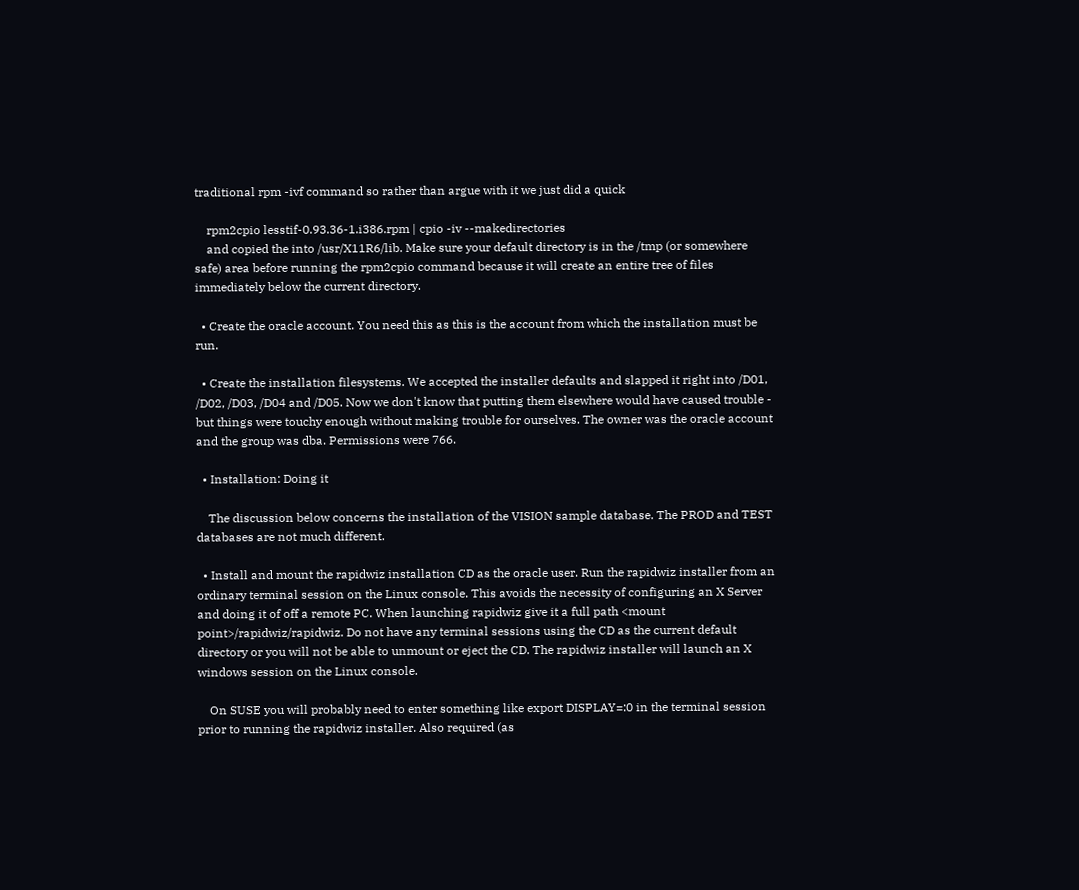traditional rpm -ivf command so rather than argue with it we just did a quick

    rpm2cpio lesstif-0.93.36-1.i386.rpm | cpio -iv --makedirectories
    and copied the into /usr/X11R6/lib. Make sure your default directory is in the /tmp (or somewhere safe) area before running the rpm2cpio command because it will create an entire tree of files immediately below the current directory.

  • Create the oracle account. You need this as this is the account from which the installation must be run.

  • Create the installation filesystems. We accepted the installer defaults and slapped it right into /D01, /D02, /D03, /D04 and /D05. Now we don't know that putting them elsewhere would have caused trouble - but things were touchy enough without making trouble for ourselves. The owner was the oracle account and the group was dba. Permissions were 766.

  • Installation: Doing it

    The discussion below concerns the installation of the VISION sample database. The PROD and TEST databases are not much different.

  • Install and mount the rapidwiz installation CD as the oracle user. Run the rapidwiz installer from an ordinary terminal session on the Linux console. This avoids the necessity of configuring an X Server and doing it of off a remote PC. When launching rapidwiz give it a full path <mount point>/rapidwiz/rapidwiz. Do not have any terminal sessions using the CD as the current default directory or you will not be able to unmount or eject the CD. The rapidwiz installer will launch an X windows session on the Linux console.

    On SUSE you will probably need to enter something like export DISPLAY=:0 in the terminal session prior to running the rapidwiz installer. Also required (as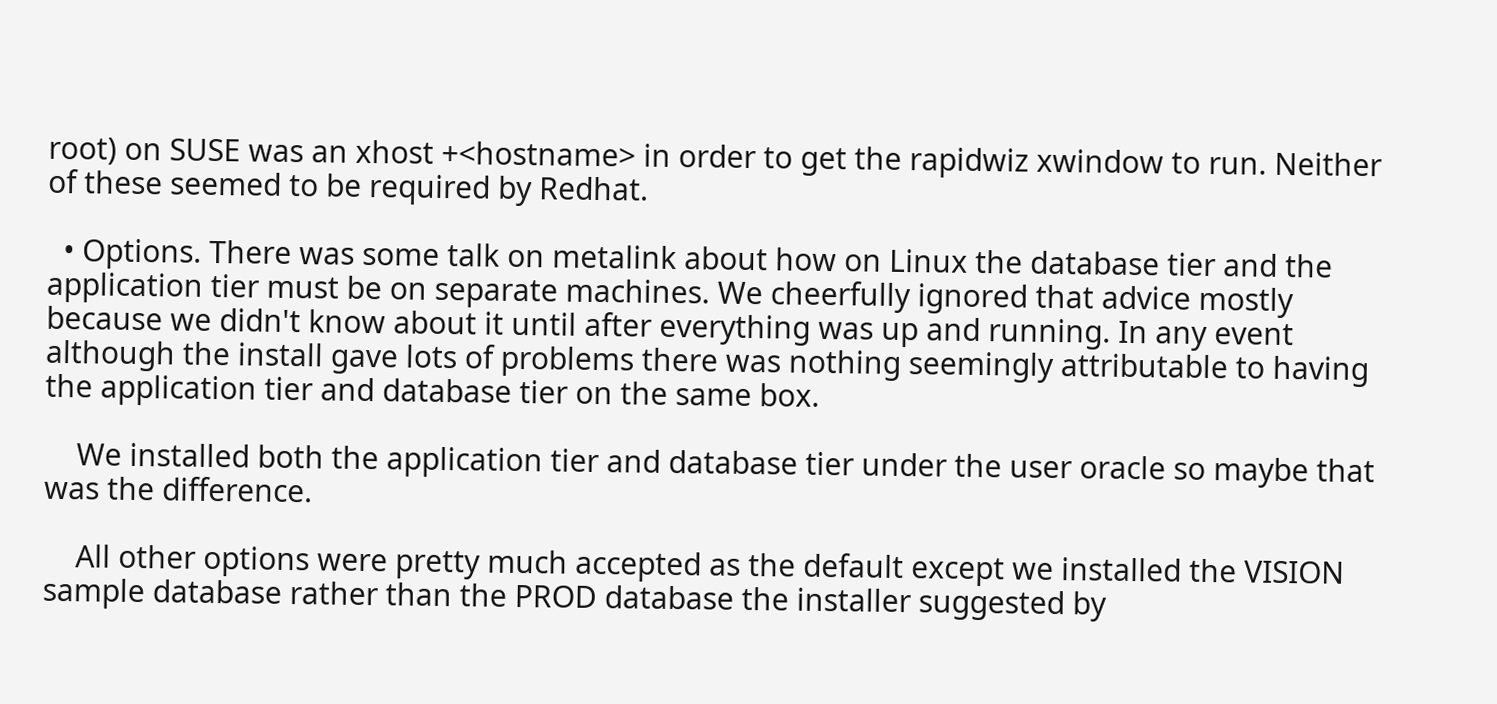root) on SUSE was an xhost +<hostname> in order to get the rapidwiz xwindow to run. Neither of these seemed to be required by Redhat.

  • Options. There was some talk on metalink about how on Linux the database tier and the application tier must be on separate machines. We cheerfully ignored that advice mostly because we didn't know about it until after everything was up and running. In any event although the install gave lots of problems there was nothing seemingly attributable to having the application tier and database tier on the same box.

    We installed both the application tier and database tier under the user oracle so maybe that was the difference.

    All other options were pretty much accepted as the default except we installed the VISION sample database rather than the PROD database the installer suggested by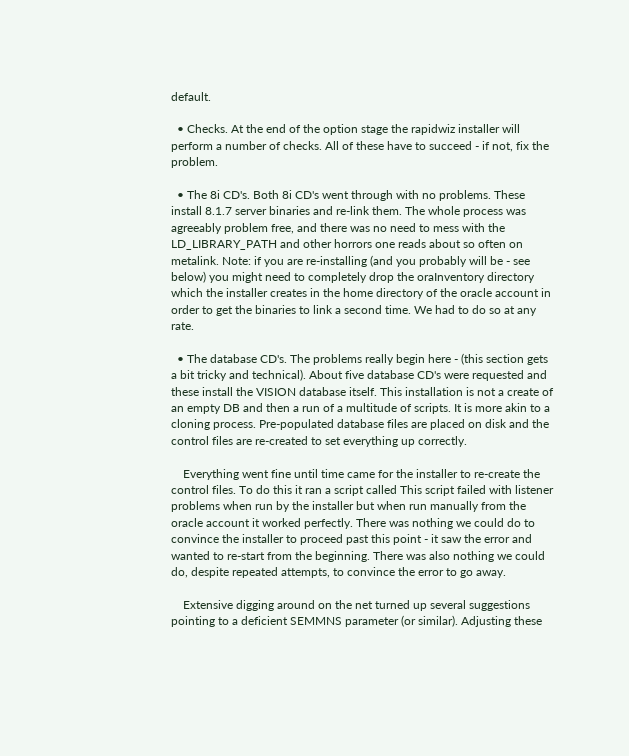default.

  • Checks. At the end of the option stage the rapidwiz installer will perform a number of checks. All of these have to succeed - if not, fix the problem.

  • The 8i CD's. Both 8i CD's went through with no problems. These install 8.1.7 server binaries and re-link them. The whole process was agreeably problem free, and there was no need to mess with the LD_LIBRARY_PATH and other horrors one reads about so often on metalink. Note: if you are re-installing (and you probably will be - see below) you might need to completely drop the oraInventory directory which the installer creates in the home directory of the oracle account in order to get the binaries to link a second time. We had to do so at any rate.

  • The database CD's. The problems really begin here - (this section gets a bit tricky and technical). About five database CD's were requested and these install the VISION database itself. This installation is not a create of an empty DB and then a run of a multitude of scripts. It is more akin to a cloning process. Pre-populated database files are placed on disk and the control files are re-created to set everything up correctly.

    Everything went fine until time came for the installer to re-create the control files. To do this it ran a script called This script failed with listener problems when run by the installer but when run manually from the oracle account it worked perfectly. There was nothing we could do to convince the installer to proceed past this point - it saw the error and wanted to re-start from the beginning. There was also nothing we could do, despite repeated attempts, to convince the error to go away.

    Extensive digging around on the net turned up several suggestions pointing to a deficient SEMMNS parameter (or similar). Adjusting these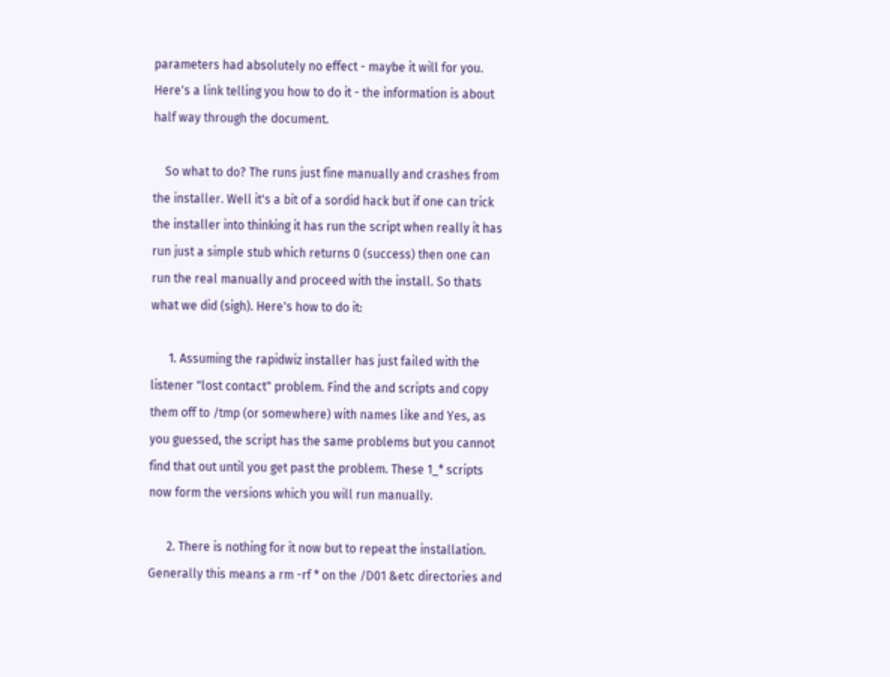parameters had absolutely no effect - maybe it will for you. Here's a link telling you how to do it - the information is about half way through the document.

    So what to do? The runs just fine manually and crashes from the installer. Well it's a bit of a sordid hack but if one can trick the installer into thinking it has run the script when really it has run just a simple stub which returns 0 (success) then one can run the real manually and proceed with the install. So thats what we did (sigh). Here's how to do it:

      1. Assuming the rapidwiz installer has just failed with the listener "lost contact" problem. Find the and scripts and copy them off to /tmp (or somewhere) with names like and Yes, as you guessed, the script has the same problems but you cannot find that out until you get past the problem. These 1_* scripts now form the versions which you will run manually.

      2. There is nothing for it now but to repeat the installation. Generally this means a rm -rf * on the /D01 &etc directories and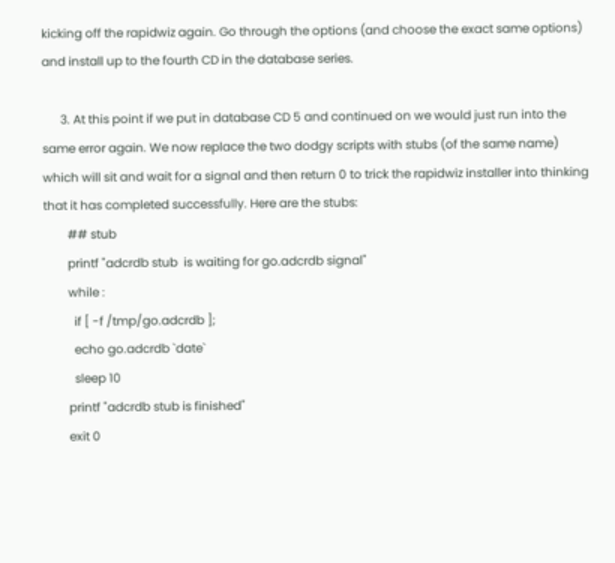kicking off the rapidwiz again. Go through the options (and choose the exact same options) and install up to the fourth CD in the database series.

      3. At this point if we put in database CD 5 and continued on we would just run into the same error again. We now replace the two dodgy scripts with stubs (of the same name) which will sit and wait for a signal and then return 0 to trick the rapidwiz installer into thinking that it has completed successfully. Here are the stubs:
        ## stub
        printf "adcrdb stub  is waiting for go.adcrdb signal"
        while :
          if [ -f /tmp/go.adcrdb ];
          echo go.adcrdb `date`
          sleep 10
        printf "adcrdb stub is finished"
        exit 0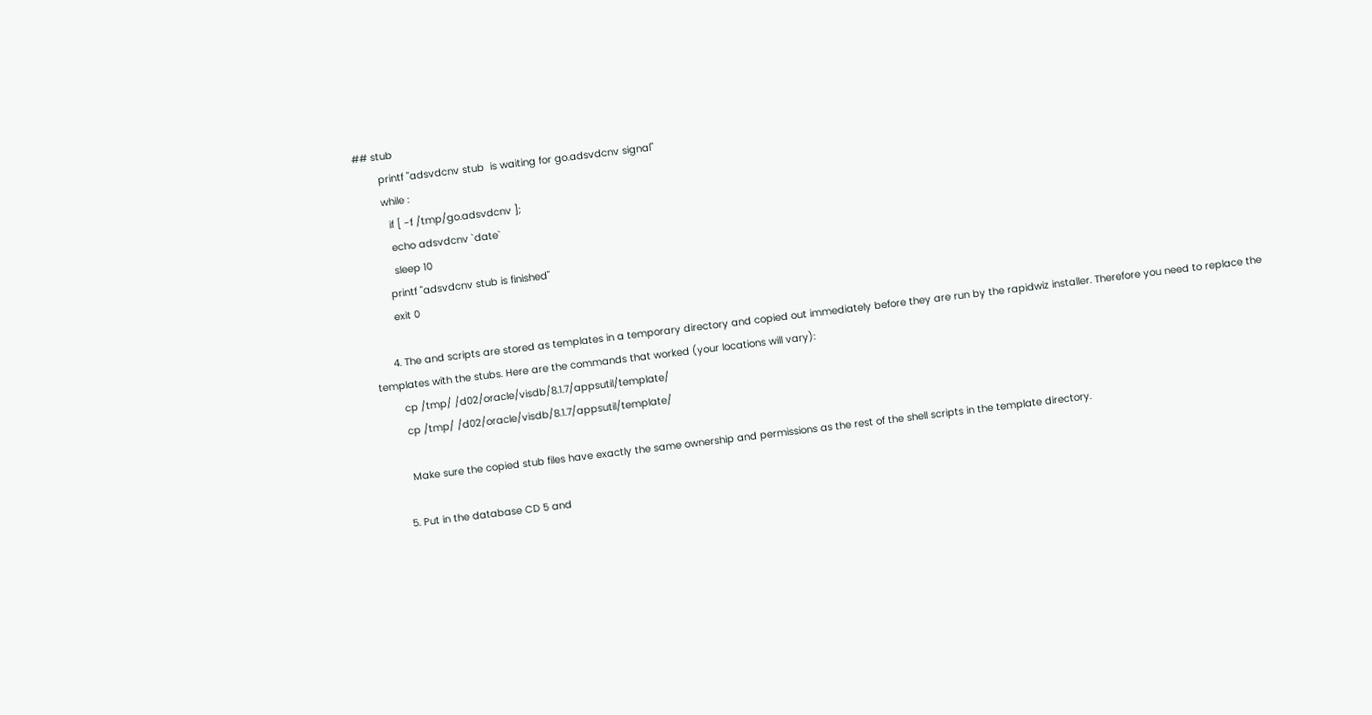## stub
        printf "adsvdcnv stub  is waiting for go.adsvdcnv signal"
        while :
          if [ -f /tmp/go.adsvdcnv ];
          echo adsvdcnv `date`
          sleep 10
        printf "adsvdcnv stub is finished"
        exit 0

      4. The and scripts are stored as templates in a temporary directory and copied out immediately before they are run by the rapidwiz installer. Therefore you need to replace the templates with the stubs. Here are the commands that worked (your locations will vary):
        cp /tmp/ /d02/oracle/visdb/8.1.7/appsutil/template/
        cp /tmp/ /d02/oracle/visdb/8.1.7/appsutil/template/

        Make sure the copied stub files have exactly the same ownership and permissions as the rest of the shell scripts in the template directory.

      5. Put in the database CD 5 and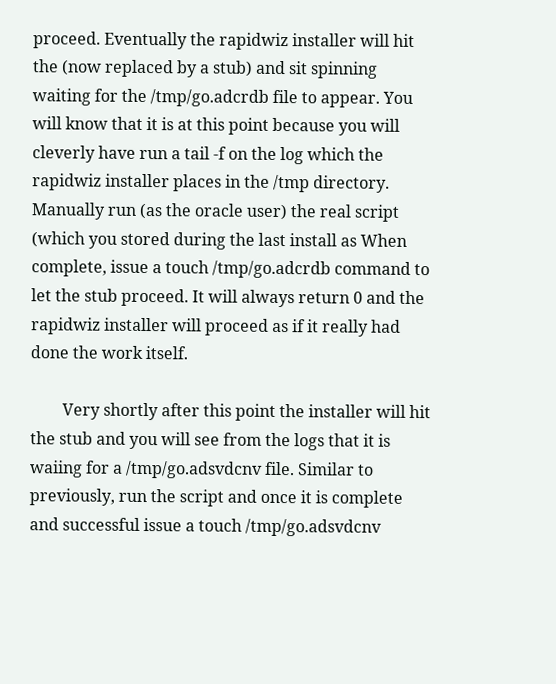proceed. Eventually the rapidwiz installer will hit the (now replaced by a stub) and sit spinning waiting for the /tmp/go.adcrdb file to appear. You will know that it is at this point because you will cleverly have run a tail -f on the log which the rapidwiz installer places in the /tmp directory. Manually run (as the oracle user) the real script (which you stored during the last install as When complete, issue a touch /tmp/go.adcrdb command to let the stub proceed. It will always return 0 and the rapidwiz installer will proceed as if it really had done the work itself.

        Very shortly after this point the installer will hit the stub and you will see from the logs that it is waiing for a /tmp/go.adsvdcnv file. Similar to previously, run the script and once it is complete and successful issue a touch /tmp/go.adsvdcnv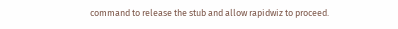command to release the stub and allow rapidwiz to proceed.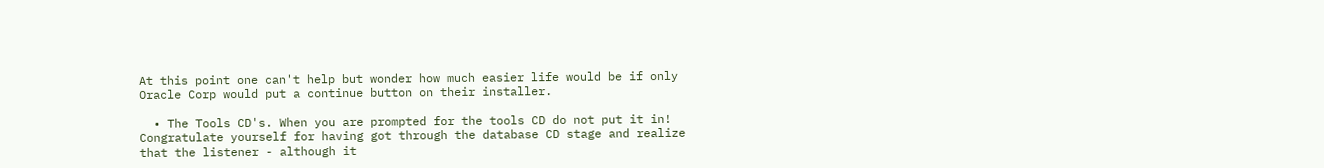At this point one can't help but wonder how much easier life would be if only Oracle Corp would put a continue button on their installer.

  • The Tools CD's. When you are prompted for the tools CD do not put it in! Congratulate yourself for having got through the database CD stage and realize that the listener - although it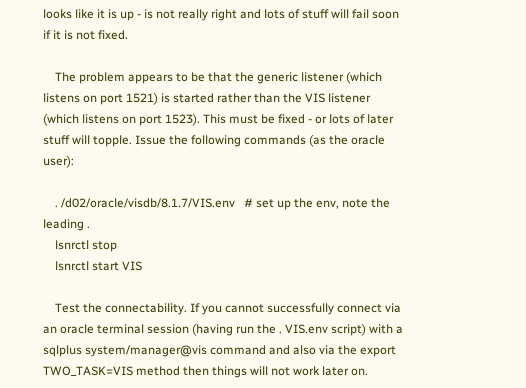looks like it is up - is not really right and lots of stuff will fail soon if it is not fixed.

    The problem appears to be that the generic listener (which listens on port 1521) is started rather than the VIS listener (which listens on port 1523). This must be fixed - or lots of later stuff will topple. Issue the following commands (as the oracle user):

    . /d02/oracle/visdb/8.1.7/VIS.env   # set up the env, note the leading .
    lsnrctl stop
    lsnrctl start VIS

    Test the connectability. If you cannot successfully connect via an oracle terminal session (having run the . VIS.env script) with a sqlplus system/manager@vis command and also via the export TWO_TASK=VIS method then things will not work later on.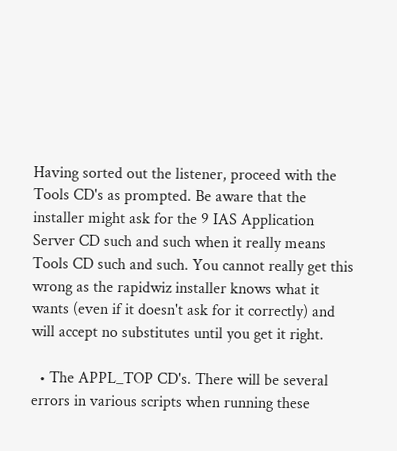Having sorted out the listener, proceed with the Tools CD's as prompted. Be aware that the installer might ask for the 9 IAS Application Server CD such and such when it really means Tools CD such and such. You cannot really get this wrong as the rapidwiz installer knows what it wants (even if it doesn't ask for it correctly) and will accept no substitutes until you get it right.

  • The APPL_TOP CD's. There will be several errors in various scripts when running these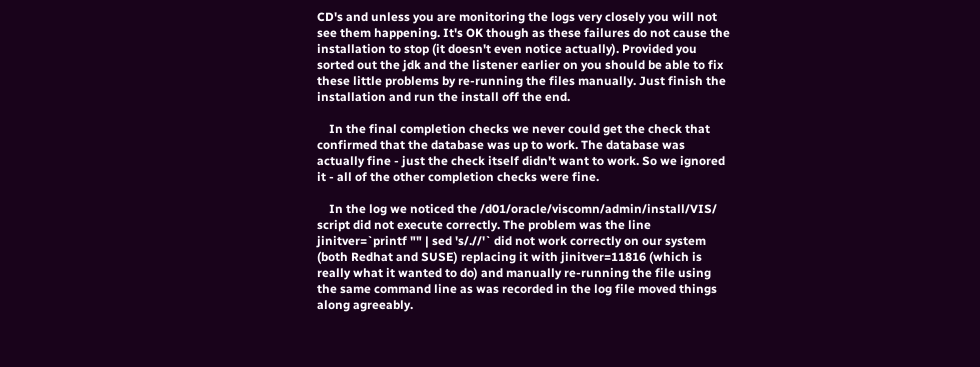CD's and unless you are monitoring the logs very closely you will not see them happening. It's OK though as these failures do not cause the installation to stop (it doesn't even notice actually). Provided you sorted out the jdk and the listener earlier on you should be able to fix these little problems by re-running the files manually. Just finish the installation and run the install off the end.

    In the final completion checks we never could get the check that confirmed that the database was up to work. The database was actually fine - just the check itself didn't want to work. So we ignored it - all of the other completion checks were fine.

    In the log we noticed the /d01/oracle/viscomn/admin/install/VIS/ script did not execute correctly. The problem was the line jinitver=`printf "" | sed 's/.//'` did not work correctly on our system (both Redhat and SUSE) replacing it with jinitver=11816 (which is really what it wanted to do) and manually re-running the file using the same command line as was recorded in the log file moved things along agreeably.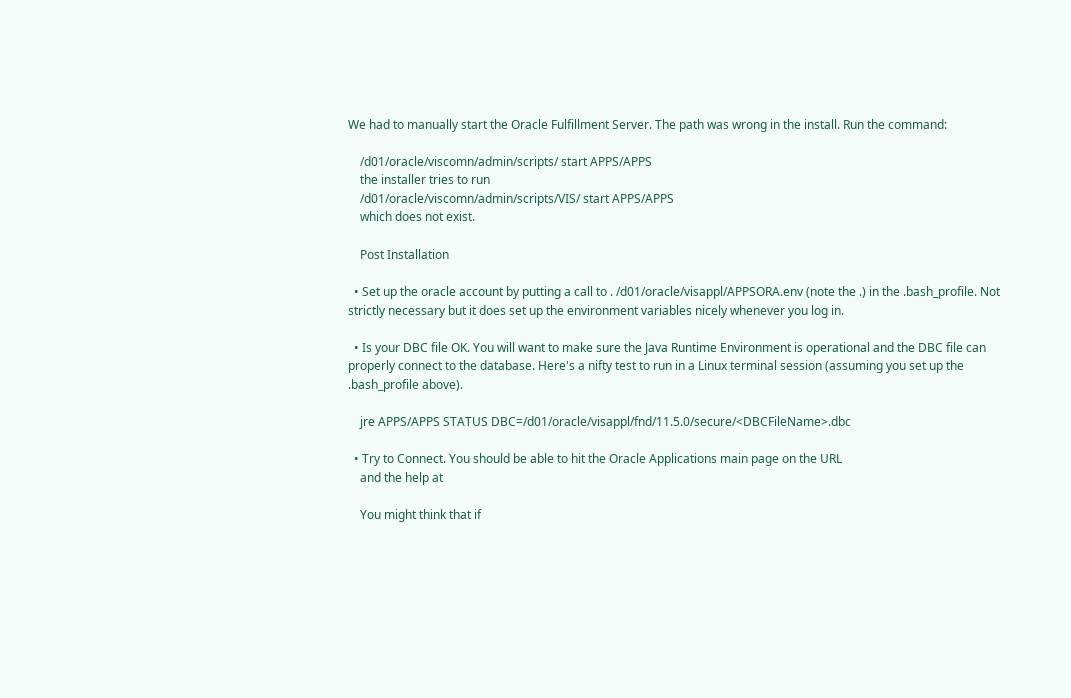We had to manually start the Oracle Fulfillment Server. The path was wrong in the install. Run the command:

    /d01/oracle/viscomn/admin/scripts/ start APPS/APPS
    the installer tries to run
    /d01/oracle/viscomn/admin/scripts/VIS/ start APPS/APPS
    which does not exist.

    Post Installation

  • Set up the oracle account by putting a call to . /d01/oracle/visappl/APPSORA.env (note the .) in the .bash_profile. Not strictly necessary but it does set up the environment variables nicely whenever you log in.

  • Is your DBC file OK. You will want to make sure the Java Runtime Environment is operational and the DBC file can properly connect to the database. Here's a nifty test to run in a Linux terminal session (assuming you set up the .bash_profile above).

    jre APPS/APPS STATUS DBC=/d01/oracle/visappl/fnd/11.5.0/secure/<DBCFileName>.dbc

  • Try to Connect. You should be able to hit the Oracle Applications main page on the URL
    and the help at

    You might think that if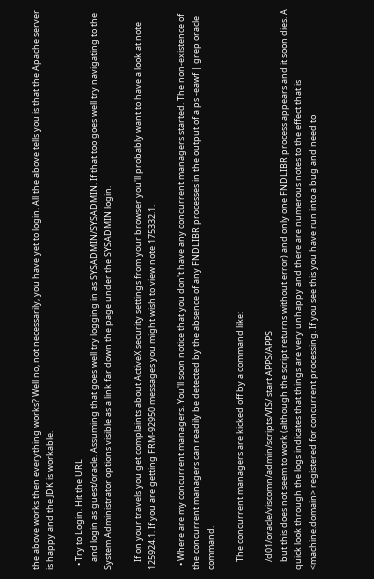the above works then everything works? Well no, not necessarily, you have yet to login. All the above tells you is that the Apache server is happy and the JDK is workable.

  • Try to Login. Hit the URL
    and login as guest/oracle. Assuming that goes well try logging in as SYSADMIN/SYSADMIN. If that too goes well try navigating to the System Administrator options visible as a link far down the page under the SYSADMIN login.

    If on your travels you get complaints about ActiveX security settings from your browser you'll probably want to have a look at note 125924.1. If you are getting FRM-92950 messages you might wish to view note 175332.1.

  • Where are my concurrent managers. You'll soon notice that you don't have any concurrent managers started. The non-existence of the concurrent managers can readily be detected by the absence of any FNDLIBR processes in the output of a ps -eawf | grep oracle command.

    The concurrent managers are kicked off by a command like:

    /d01/oracle/viscomn/admin/scripts/VIS/ start APPS/APPS
    but this does not seem to work (although the script returns without error) and only one FNDLIBR process appears and it soon dies. A quick look through the logs indicates that things are very unhappy and there are numerous notes to the effect that is <machine.domain> registered for concurrent processing. If you see this you have run into a bug and need to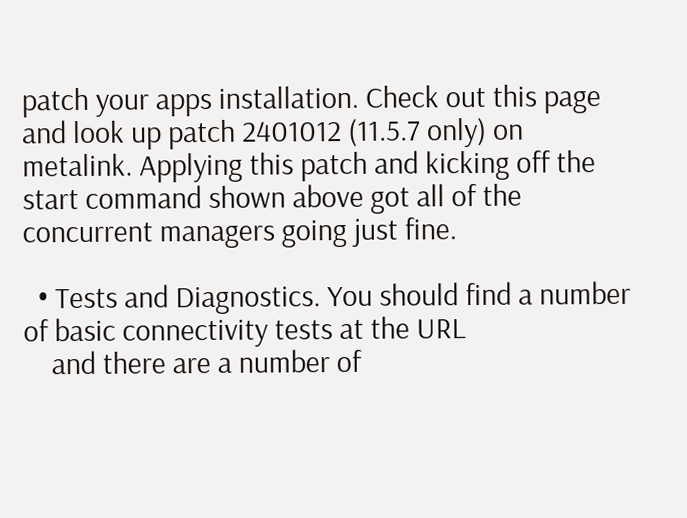patch your apps installation. Check out this page and look up patch 2401012 (11.5.7 only) on metalink. Applying this patch and kicking off the start command shown above got all of the concurrent managers going just fine.

  • Tests and Diagnostics. You should find a number of basic connectivity tests at the URL
    and there are a number of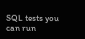SQL tests you can run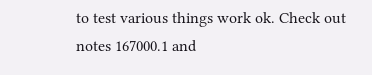to test various things work ok. Check out notes 167000.1 and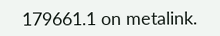179661.1 on metalink.